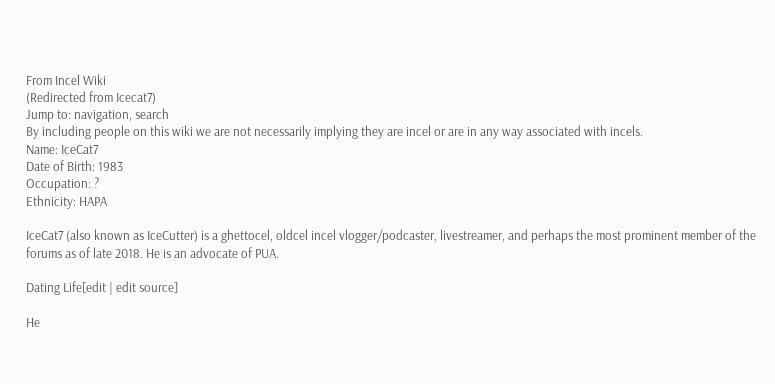From Incel Wiki
(Redirected from Icecat7)
Jump to: navigation, search
By including people on this wiki we are not necessarily implying they are incel or are in any way associated with incels.
Name: IceCat7
Date of Birth: 1983
Occupation: ?
Ethnicity: HAPA

IceCat7 (also known as IceCutter) is a ghettocel, oldcel incel vlogger/podcaster, livestreamer, and perhaps the most prominent member of the forums as of late 2018. He is an advocate of PUA.

Dating Life[edit | edit source]

He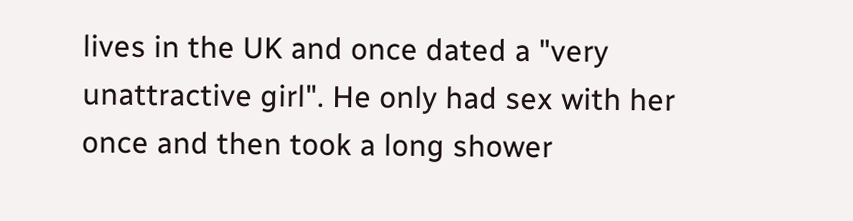lives in the UK and once dated a "very unattractive girl". He only had sex with her once and then took a long shower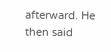afterward. He then said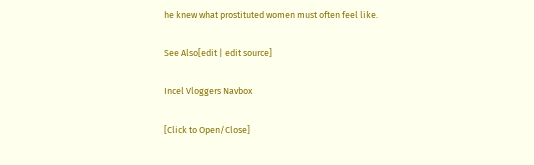he knew what prostituted women must often feel like.

See Also[edit | edit source]

Incel Vloggers Navbox

[Click to Open/Close]